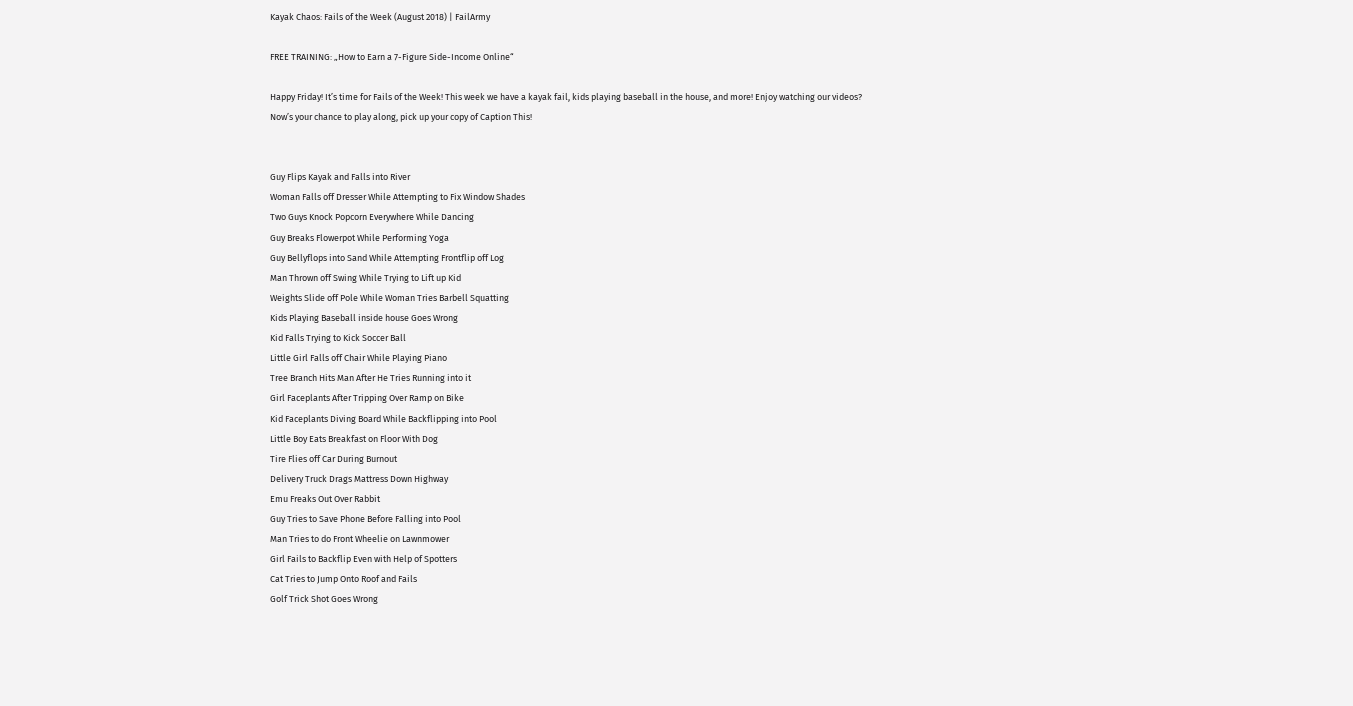Kayak Chaos: Fails of the Week (August 2018) | FailArmy

FREE TRAINING: „How to Earn a 7-Figure Side-Income Online“

Happy Friday! It’s time for Fails of the Week! This week we have a kayak fail, kids playing baseball in the house, and more! Enjoy watching our videos? Now’s your chance to play along, pick up your copy of Caption This!


Guy Flips Kayak and Falls into River
Woman Falls off Dresser While Attempting to Fix Window Shades
Two Guys Knock Popcorn Everywhere While Dancing
Guy Breaks Flowerpot While Performing Yoga
Guy Bellyflops into Sand While Attempting Frontflip off Log
Man Thrown off Swing While Trying to Lift up Kid
Weights Slide off Pole While Woman Tries Barbell Squatting
Kids Playing Baseball inside house Goes Wrong
Kid Falls Trying to Kick Soccer Ball
Little Girl Falls off Chair While Playing Piano
Tree Branch Hits Man After He Tries Running into it
Girl Faceplants After Tripping Over Ramp on Bike
Kid Faceplants Diving Board While Backflipping into Pool
Little Boy Eats Breakfast on Floor With Dog
Tire Flies off Car During Burnout
Delivery Truck Drags Mattress Down Highway
Emu Freaks Out Over Rabbit
Guy Tries to Save Phone Before Falling into Pool
Man Tries to do Front Wheelie on Lawnmower
Girl Fails to Backflip Even with Help of Spotters
Cat Tries to Jump Onto Roof and Fails
Golf Trick Shot Goes Wrong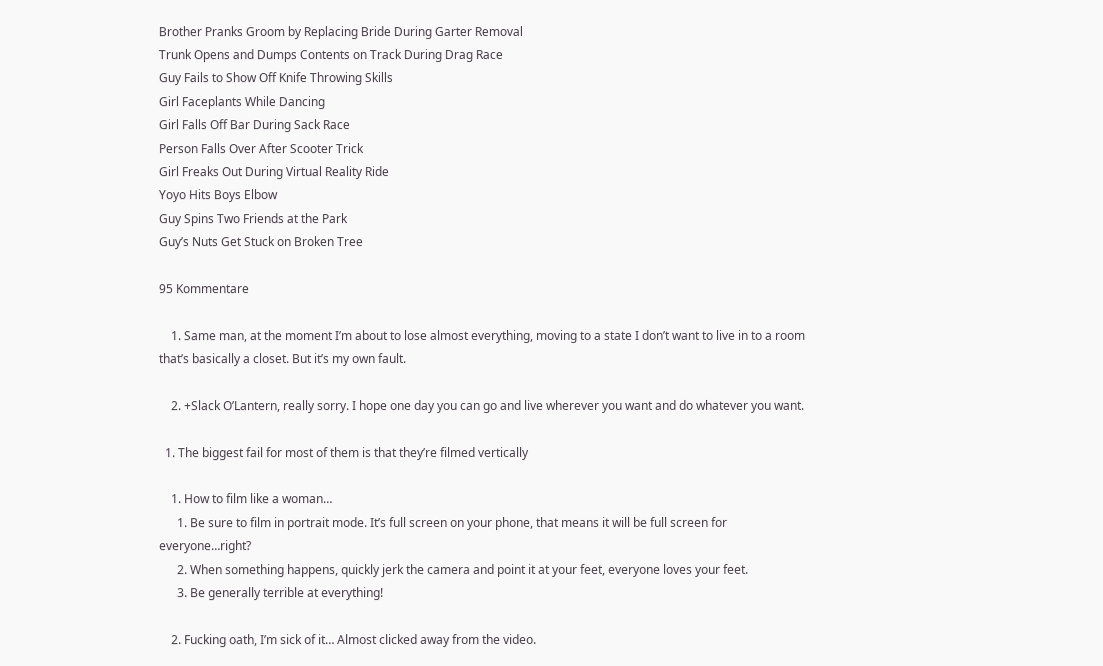Brother Pranks Groom by Replacing Bride During Garter Removal
Trunk Opens and Dumps Contents on Track During Drag Race
Guy Fails to Show Off Knife Throwing Skills
Girl Faceplants While Dancing
Girl Falls Off Bar During Sack Race
Person Falls Over After Scooter Trick
Girl Freaks Out During Virtual Reality Ride
Yoyo Hits Boys Elbow
Guy Spins Two Friends at the Park
Guy’s Nuts Get Stuck on Broken Tree

95 Kommentare

    1. Same man, at the moment I’m about to lose almost everything, moving to a state I don’t want to live in to a room that’s basically a closet. But it’s my own fault.

    2. +Slack O’Lantern, really sorry. I hope one day you can go and live wherever you want and do whatever you want.

  1. The biggest fail for most of them is that they’re filmed vertically

    1. How to film like a woman…
      1. Be sure to film in portrait mode. It’s full screen on your phone, that means it will be full screen for everyone…right?
      2. When something happens, quickly jerk the camera and point it at your feet, everyone loves your feet.
      3. Be generally terrible at everything!

    2. Fucking oath, I’m sick of it… Almost clicked away from the video.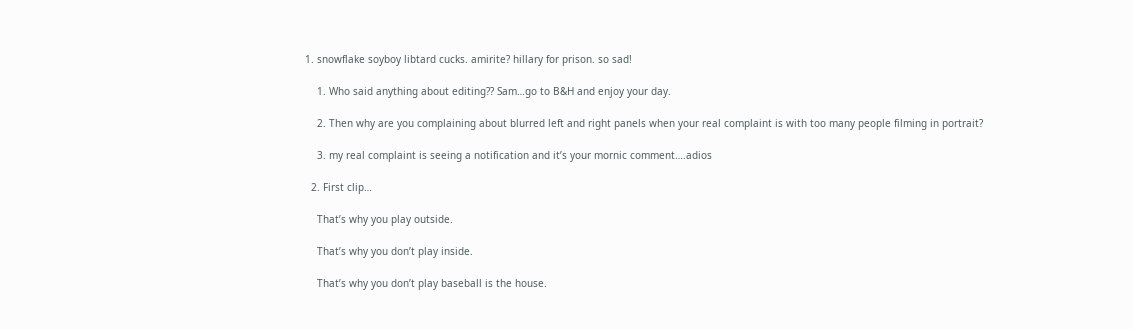1. snowflake soyboy libtard cucks. amirite? hillary for prison. so sad!

    1. Who said anything about editing?? Sam…go to B&H and enjoy your day.

    2. Then why are you complaining about blurred left and right panels when your real complaint is with too many people filming in portrait?

    3. my real complaint is seeing a notification and it’s your mornic comment….adios

  2. First clip…

    That’s why you play outside.

    That’s why you don’t play inside.

    That’s why you don’t play baseball is the house.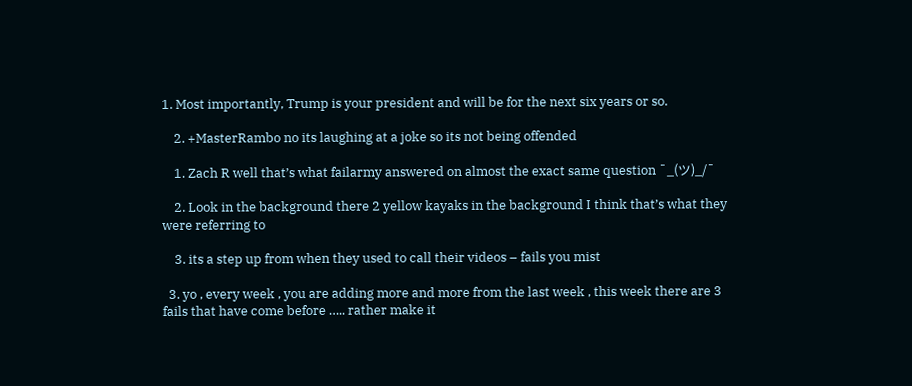1. Most importantly, Trump is your president and will be for the next six years or so.

    2. +MasterRambo no its laughing at a joke so its not being offended

    1. Zach R well that’s what failarmy answered on almost the exact same question ¯_(ツ)_/¯

    2. Look in the background there 2 yellow kayaks in the background I think that’s what they were referring to

    3. its a step up from when they used to call their videos – fails you mist

  3. yo , every week , you are adding more and more from the last week , this week there are 3 fails that have come before ….. rather make it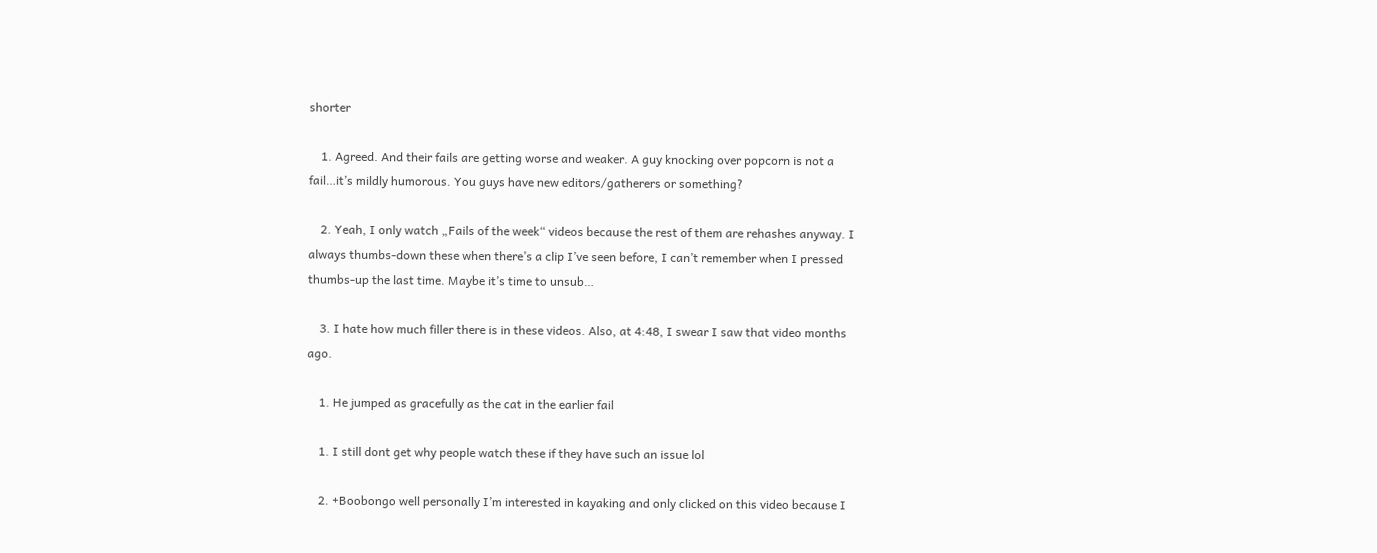shorter

    1. Agreed. And their fails are getting worse and weaker. A guy knocking over popcorn is not a fail…it’s mildly humorous. You guys have new editors/gatherers or something?

    2. Yeah, I only watch „Fails of the week“ videos because the rest of them are rehashes anyway. I always thumbs-down these when there’s a clip I’ve seen before, I can’t remember when I pressed thumbs-up the last time. Maybe it’s time to unsub…

    3. I hate how much filler there is in these videos. Also, at 4:48, I swear I saw that video months ago.

    1. He jumped as gracefully as the cat in the earlier fail

    1. I still dont get why people watch these if they have such an issue lol

    2. +Boobongo well personally I’m interested in kayaking and only clicked on this video because I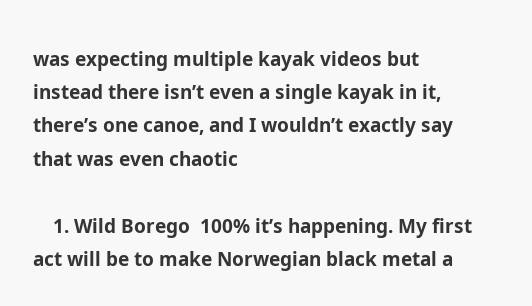was expecting multiple kayak videos but instead there isn’t even a single kayak in it, there’s one canoe, and I wouldn’t exactly say that was even chaotic

    1. Wild Borego  100% it’s happening. My first act will be to make Norwegian black metal a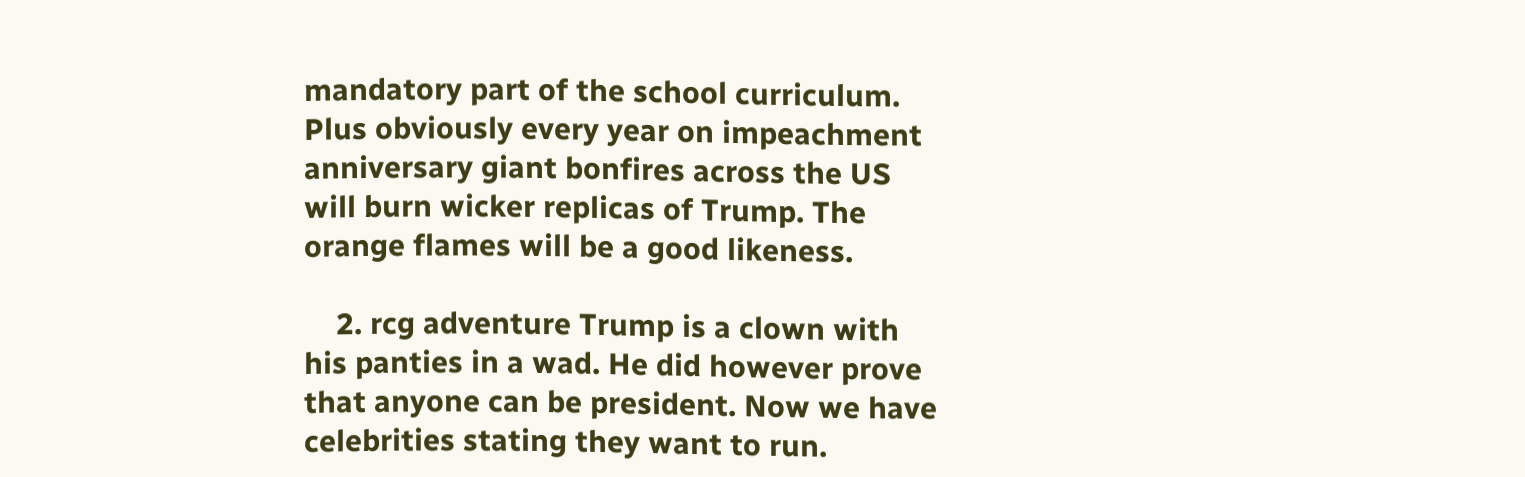mandatory part of the school curriculum. Plus obviously every year on impeachment anniversary giant bonfires across the US will burn wicker replicas of Trump. The orange flames will be a good likeness.

    2. rcg adventure Trump is a clown with his panties in a wad. He did however prove that anyone can be president. Now we have celebrities stating they want to run.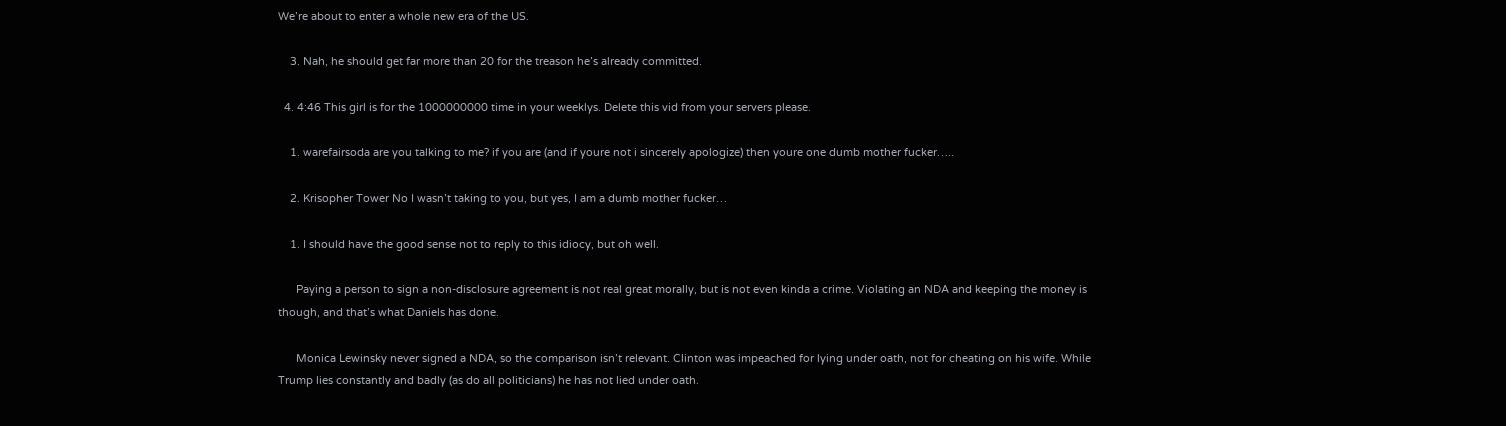We’re about to enter a whole new era of the US.

    3. Nah, he should get far more than 20 for the treason he’s already committed.

  4. 4:46 This girl is for the 1000000000 time in your weeklys. Delete this vid from your servers please.

    1. warefairsoda are you talking to me? if you are (and if youre not i sincerely apologize) then youre one dumb mother fucker…..

    2. Krisopher Tower No I wasn’t taking to you, but yes, I am a dumb mother fucker…

    1. I should have the good sense not to reply to this idiocy, but oh well.

      Paying a person to sign a non-disclosure agreement is not real great morally, but is not even kinda a crime. Violating an NDA and keeping the money is though, and that’s what Daniels has done.

      Monica Lewinsky never signed a NDA, so the comparison isn’t relevant. Clinton was impeached for lying under oath, not for cheating on his wife. While Trump lies constantly and badly (as do all politicians) he has not lied under oath.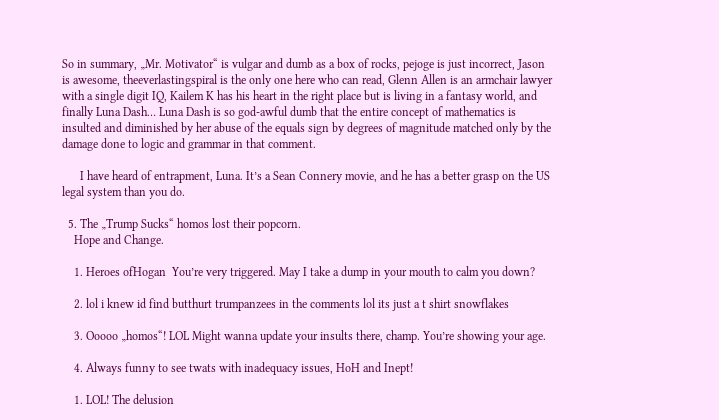So in summary, „Mr. Motivator“ is vulgar and dumb as a box of rocks, pejoge is just incorrect, Jason is awesome, theeverlastingspiral is the only one here who can read, Glenn Allen is an armchair lawyer with a single digit IQ, Kailem K has his heart in the right place but is living in a fantasy world, and finally Luna Dash… Luna Dash is so god-awful dumb that the entire concept of mathematics is insulted and diminished by her abuse of the equals sign by degrees of magnitude matched only by the damage done to logic and grammar in that comment.

      I have heard of entrapment, Luna. It’s a Sean Connery movie, and he has a better grasp on the US legal system than you do.

  5. The „Trump Sucks“ homos lost their popcorn.
    Hope and Change.

    1. Heroes ofHogan  You’re very triggered. May I take a dump in your mouth to calm you down?

    2. lol i knew id find butthurt trumpanzees in the comments lol its just a t shirt snowflakes

    3. Ooooo „homos“! LOL Might wanna update your insults there, champ. You’re showing your age.

    4. Always funny to see twats with inadequacy issues, HoH and Inept!

    1. LOL! The delusion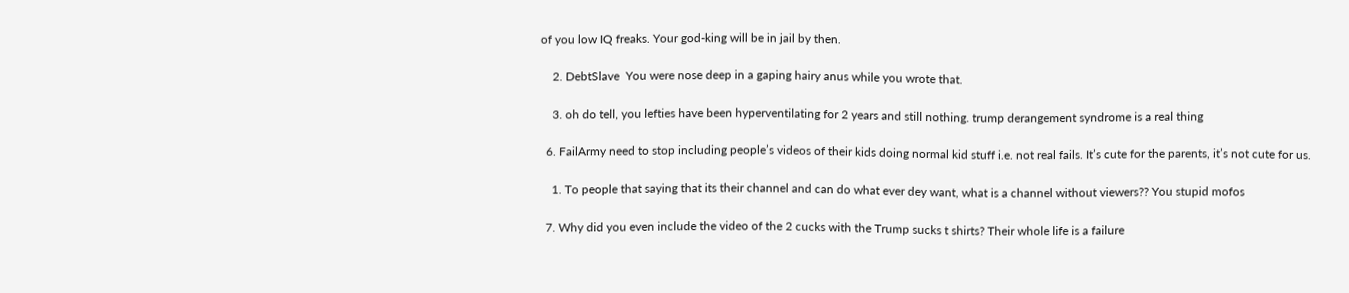of you low IQ freaks. Your god-king will be in jail by then.

    2. DebtSlave  You were nose deep in a gaping hairy anus while you wrote that.

    3. oh do tell, you lefties have been hyperventilating for 2 years and still nothing. trump derangement syndrome is a real thing

  6. FailArmy need to stop including people’s videos of their kids doing normal kid stuff i.e. not real fails. It’s cute for the parents, it’s not cute for us.

    1. To people that saying that its their channel and can do what ever dey want, what is a channel without viewers?? You stupid mofos

  7. Why did you even include the video of the 2 cucks with the Trump sucks t shirts? Their whole life is a failure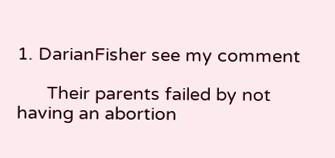1. DarianFisher see my comment

      Their parents failed by not having an abortion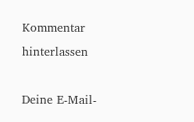Kommentar hinterlassen

Deine E-Mail-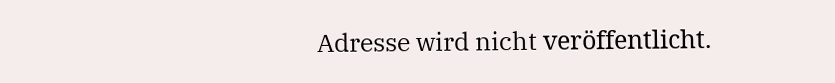Adresse wird nicht veröffentlicht.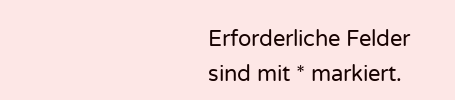Erforderliche Felder sind mit * markiert.